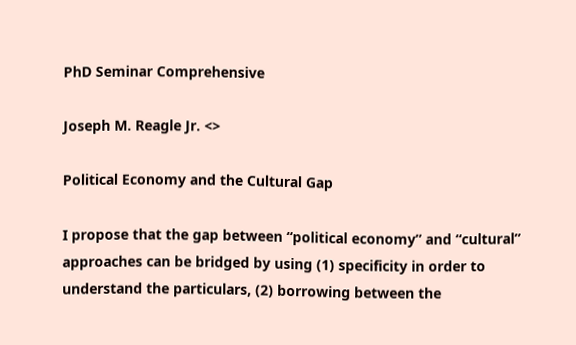PhD Seminar Comprehensive

Joseph M. Reagle Jr. <>

Political Economy and the Cultural Gap

I propose that the gap between “political economy” and “cultural” approaches can be bridged by using (1) specificity in order to understand the particulars, (2) borrowing between the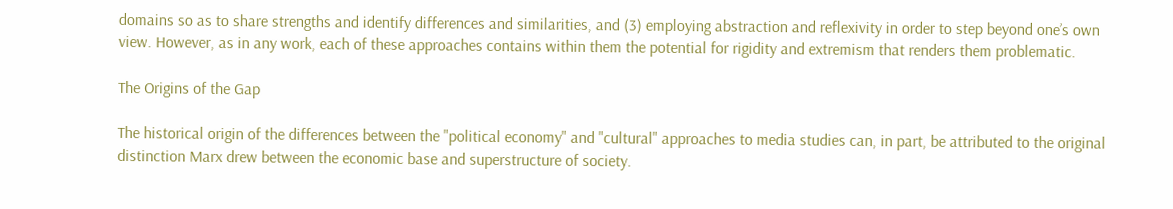domains so as to share strengths and identify differences and similarities, and (3) employing abstraction and reflexivity in order to step beyond one’s own view. However, as in any work, each of these approaches contains within them the potential for rigidity and extremism that renders them problematic.

The Origins of the Gap

The historical origin of the differences between the "political economy" and "cultural" approaches to media studies can, in part, be attributed to the original distinction Marx drew between the economic base and superstructure of society.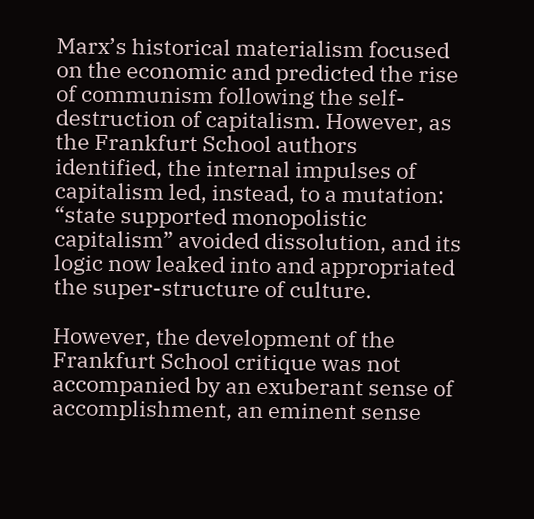Marx’s historical materialism focused on the economic and predicted the rise of communism following the self-destruction of capitalism. However, as the Frankfurt School authors identified, the internal impulses of capitalism led, instead, to a mutation: “state supported monopolistic capitalism” avoided dissolution, and its logic now leaked into and appropriated the super-structure of culture.

However, the development of the Frankfurt School critique was not accompanied by an exuberant sense of accomplishment, an eminent sense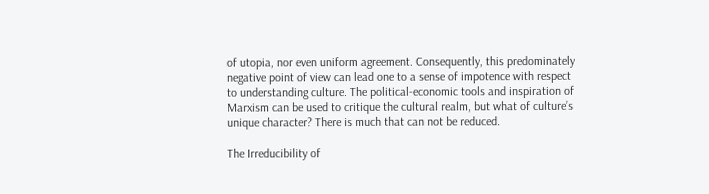of utopia, nor even uniform agreement. Consequently, this predominately negative point of view can lead one to a sense of impotence with respect to understanding culture. The political-economic tools and inspiration of Marxism can be used to critique the cultural realm, but what of culture’s unique character? There is much that can not be reduced.

The Irreducibility of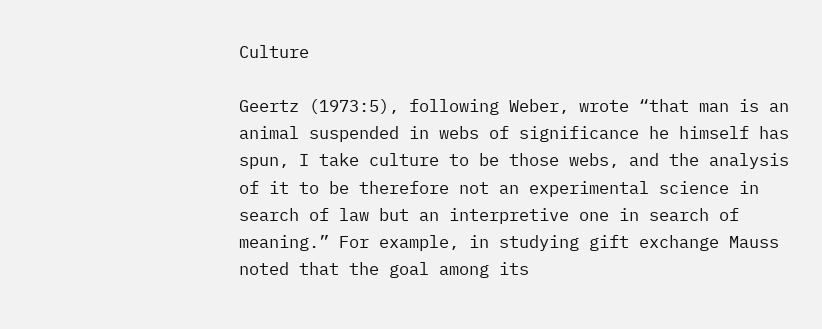Culture

Geertz (1973:5), following Weber, wrote “that man is an animal suspended in webs of significance he himself has spun, I take culture to be those webs, and the analysis of it to be therefore not an experimental science in search of law but an interpretive one in search of meaning.” For example, in studying gift exchange Mauss noted that the goal among its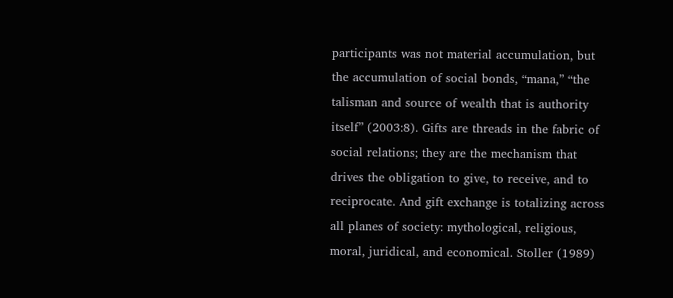participants was not material accumulation, but the accumulation of social bonds, “mana,” “the talisman and source of wealth that is authority itself” (2003:8). Gifts are threads in the fabric of social relations; they are the mechanism that drives the obligation to give, to receive, and to reciprocate. And gift exchange is totalizing across all planes of society: mythological, religious, moral, juridical, and economical. Stoller (1989)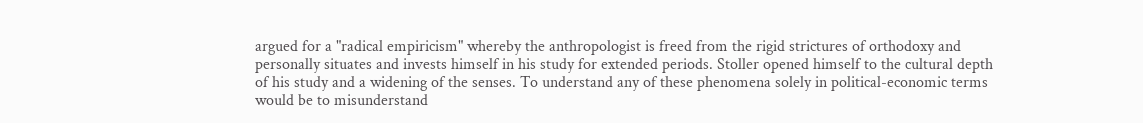argued for a "radical empiricism" whereby the anthropologist is freed from the rigid strictures of orthodoxy and personally situates and invests himself in his study for extended periods. Stoller opened himself to the cultural depth of his study and a widening of the senses. To understand any of these phenomena solely in political-economic terms would be to misunderstand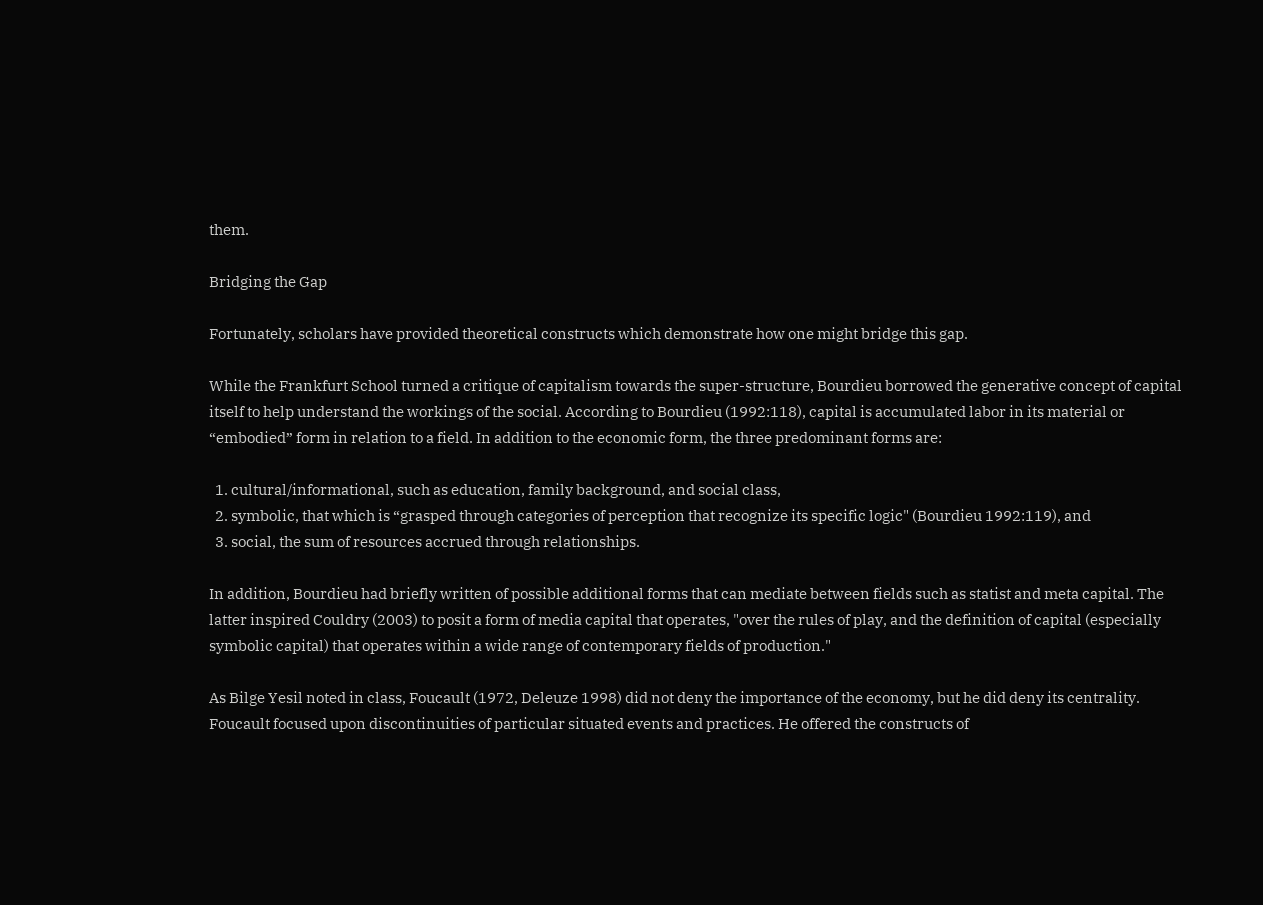them.

Bridging the Gap

Fortunately, scholars have provided theoretical constructs which demonstrate how one might bridge this gap.

While the Frankfurt School turned a critique of capitalism towards the super-structure, Bourdieu borrowed the generative concept of capital itself to help understand the workings of the social. According to Bourdieu (1992:118), capital is accumulated labor in its material or “embodied” form in relation to a field. In addition to the economic form, the three predominant forms are:

  1. cultural/informational, such as education, family background, and social class,
  2. symbolic, that which is “grasped through categories of perception that recognize its specific logic" (Bourdieu 1992:119), and
  3. social, the sum of resources accrued through relationships.

In addition, Bourdieu had briefly written of possible additional forms that can mediate between fields such as statist and meta capital. The latter inspired Couldry (2003) to posit a form of media capital that operates, "over the rules of play, and the definition of capital (especially symbolic capital) that operates within a wide range of contemporary fields of production."

As Bilge Yesil noted in class, Foucault (1972, Deleuze 1998) did not deny the importance of the economy, but he did deny its centrality. Foucault focused upon discontinuities of particular situated events and practices. He offered the constructs of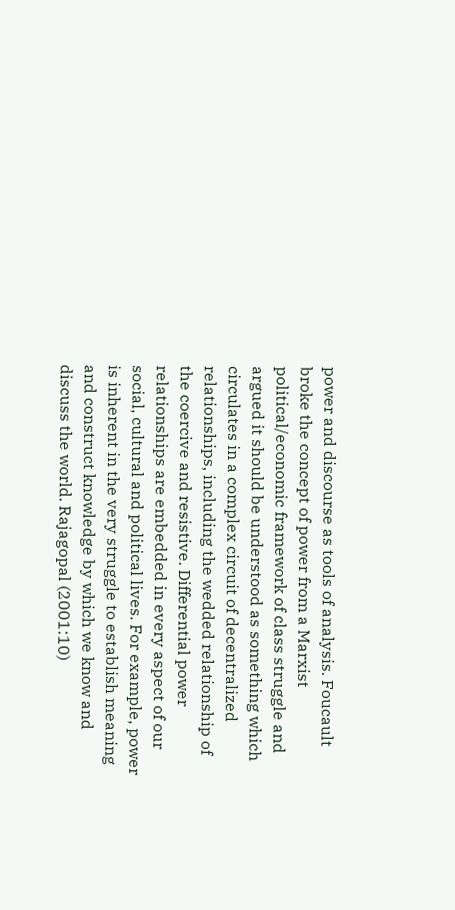power and discourse as tools of analysis. Foucault broke the concept of power from a Marxist political/economic framework of class struggle and argued it should be understood as something which circulates in a complex circuit of decentralized relationships, including the wedded relationship of the coercive and resistive. Differential power relationships are embedded in every aspect of our social, cultural and political lives. For example, power is inherent in the very struggle to establish meaning and construct knowledge by which we know and discuss the world. Rajagopal (2001:10)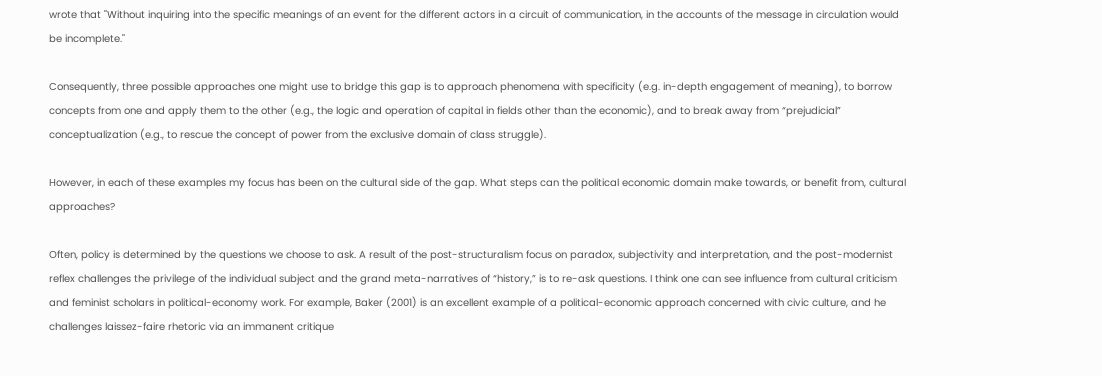wrote that "Without inquiring into the specific meanings of an event for the different actors in a circuit of communication, in the accounts of the message in circulation would be incomplete."

Consequently, three possible approaches one might use to bridge this gap is to approach phenomena with specificity (e.g. in-depth engagement of meaning), to borrow concepts from one and apply them to the other (e.g., the logic and operation of capital in fields other than the economic), and to break away from “prejudicial” conceptualization (e.g., to rescue the concept of power from the exclusive domain of class struggle).

However, in each of these examples my focus has been on the cultural side of the gap. What steps can the political economic domain make towards, or benefit from, cultural approaches?

Often, policy is determined by the questions we choose to ask. A result of the post-structuralism focus on paradox, subjectivity and interpretation, and the post-modernist reflex challenges the privilege of the individual subject and the grand meta-narratives of “history,” is to re-ask questions. I think one can see influence from cultural criticism and feminist scholars in political-economy work. For example, Baker (2001) is an excellent example of a political-economic approach concerned with civic culture, and he challenges laissez-faire rhetoric via an immanent critique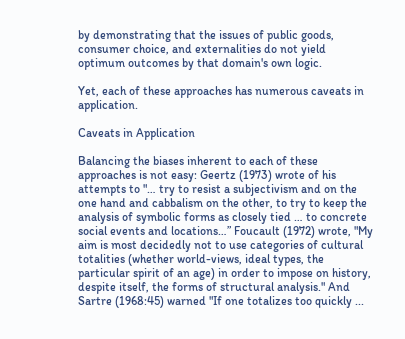by demonstrating that the issues of public goods, consumer choice, and externalities do not yield optimum outcomes by that domain's own logic.

Yet, each of these approaches has numerous caveats in application.

Caveats in Application

Balancing the biases inherent to each of these approaches is not easy: Geertz (1973) wrote of his attempts to "… try to resist a subjectivism and on the one hand and cabbalism on the other, to try to keep the analysis of symbolic forms as closely tied … to concrete social events and locations…” Foucault (1972) wrote, "My aim is most decidedly not to use categories of cultural totalities (whether world-views, ideal types, the particular spirit of an age) in order to impose on history, despite itself, the forms of structural analysis." And Sartre (1968:45) warned "If one totalizes too quickly ...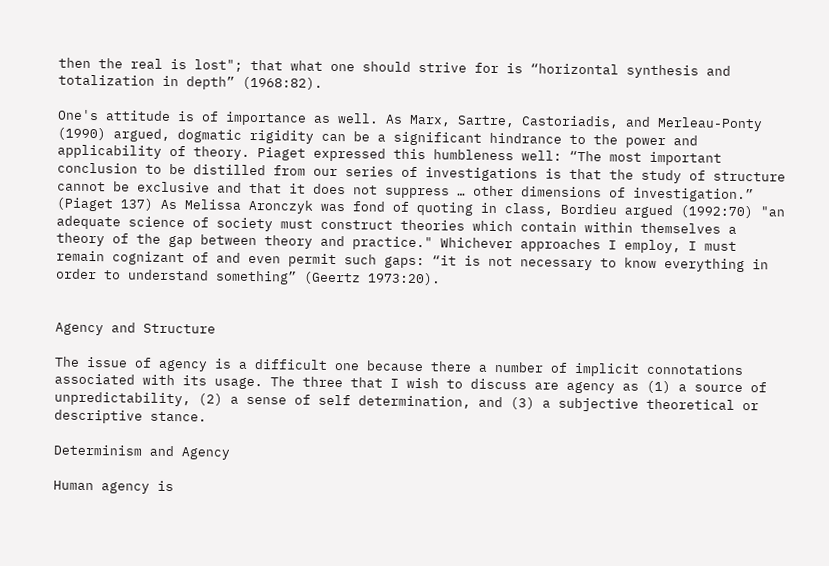then the real is lost"; that what one should strive for is “horizontal synthesis and totalization in depth” (1968:82).

One's attitude is of importance as well. As Marx, Sartre, Castoriadis, and Merleau-Ponty (1990) argued, dogmatic rigidity can be a significant hindrance to the power and applicability of theory. Piaget expressed this humbleness well: “The most important conclusion to be distilled from our series of investigations is that the study of structure cannot be exclusive and that it does not suppress … other dimensions of investigation.” (Piaget 137) As Melissa Aronczyk was fond of quoting in class, Bordieu argued (1992:70) "an adequate science of society must construct theories which contain within themselves a theory of the gap between theory and practice." Whichever approaches I employ, I must remain cognizant of and even permit such gaps: “it is not necessary to know everything in order to understand something” (Geertz 1973:20).


Agency and Structure

The issue of agency is a difficult one because there a number of implicit connotations associated with its usage. The three that I wish to discuss are agency as (1) a source of unpredictability, (2) a sense of self determination, and (3) a subjective theoretical or descriptive stance.

Determinism and Agency

Human agency is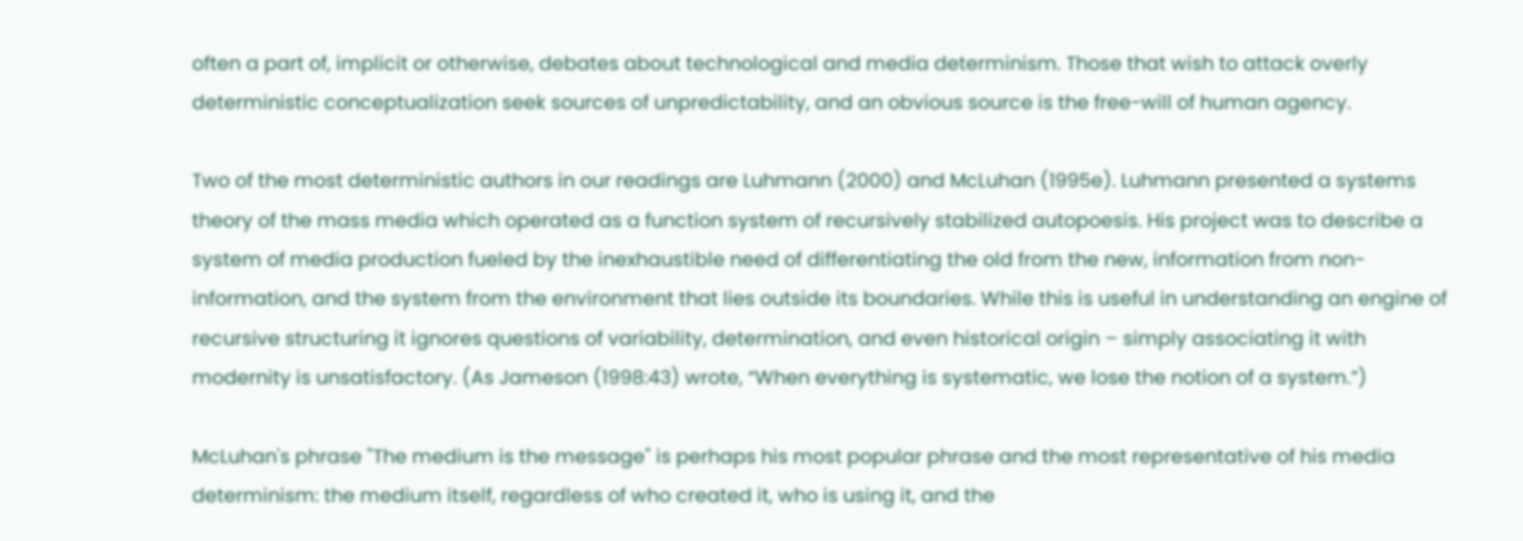often a part of, implicit or otherwise, debates about technological and media determinism. Those that wish to attack overly deterministic conceptualization seek sources of unpredictability, and an obvious source is the free-will of human agency.

Two of the most deterministic authors in our readings are Luhmann (2000) and McLuhan (1995e). Luhmann presented a systems theory of the mass media which operated as a function system of recursively stabilized autopoesis. His project was to describe a system of media production fueled by the inexhaustible need of differentiating the old from the new, information from non-information, and the system from the environment that lies outside its boundaries. While this is useful in understanding an engine of recursive structuring it ignores questions of variability, determination, and even historical origin – simply associating it with modernity is unsatisfactory. (As Jameson (1998:43) wrote, “When everything is systematic, we lose the notion of a system.”)

McLuhan's phrase "The medium is the message" is perhaps his most popular phrase and the most representative of his media determinism: the medium itself, regardless of who created it, who is using it, and the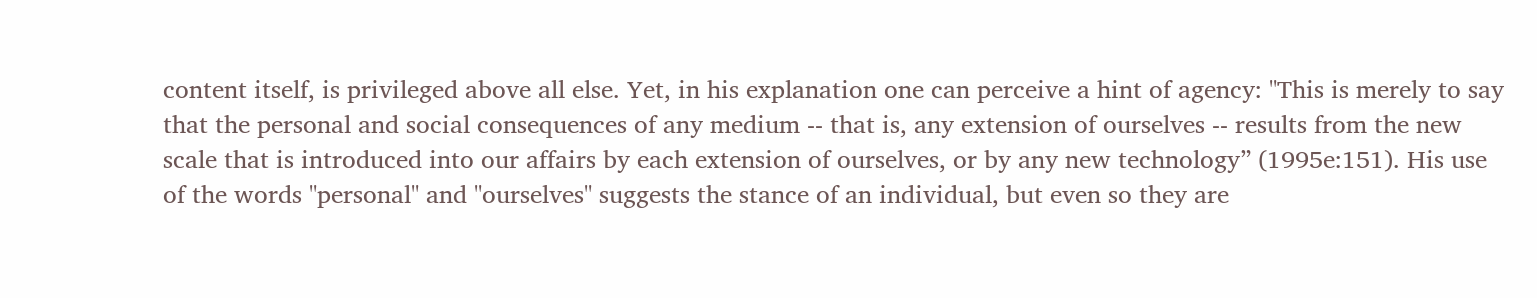content itself, is privileged above all else. Yet, in his explanation one can perceive a hint of agency: "This is merely to say that the personal and social consequences of any medium -- that is, any extension of ourselves -- results from the new scale that is introduced into our affairs by each extension of ourselves, or by any new technology” (1995e:151). His use of the words "personal" and "ourselves" suggests the stance of an individual, but even so they are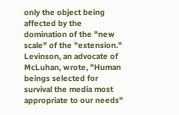only the object being affected by the domination of the "new scale" of the "extension." Levinson, an advocate of McLuhan, wrote, "Human beings selected for survival the media most appropriate to our needs"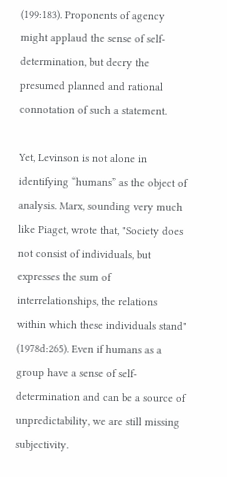(199:183). Proponents of agency might applaud the sense of self-determination, but decry the presumed planned and rational connotation of such a statement.

Yet, Levinson is not alone in identifying “humans” as the object of analysis. Marx, sounding very much like Piaget, wrote that, "Society does not consist of individuals, but expresses the sum of interrelationships, the relations within which these individuals stand" (1978d:265). Even if humans as a group have a sense of self-determination and can be a source of unpredictability, we are still missing subjectivity.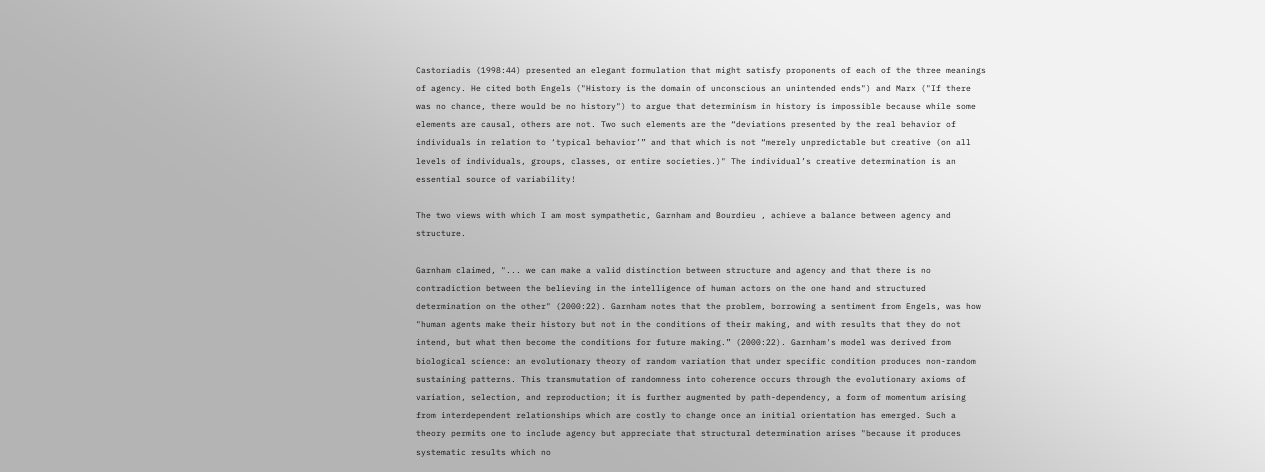Castoriadis (1998:44) presented an elegant formulation that might satisfy proponents of each of the three meanings of agency. He cited both Engels ("History is the domain of unconscious an unintended ends") and Marx ("If there was no chance, there would be no history") to argue that determinism in history is impossible because while some elements are causal, others are not. Two such elements are the “deviations presented by the real behavior of individuals in relation to ‘typical behavior’” and that which is not “merely unpredictable but creative (on all levels of individuals, groups, classes, or entire societies.)" The individual’s creative determination is an essential source of variability!

The two views with which I am most sympathetic, Garnham and Bourdieu , achieve a balance between agency and structure.

Garnham claimed, "... we can make a valid distinction between structure and agency and that there is no contradiction between the believing in the intelligence of human actors on the one hand and structured determination on the other" (2000:22). Garnham notes that the problem, borrowing a sentiment from Engels, was how "human agents make their history but not in the conditions of their making, and with results that they do not intend, but what then become the conditions for future making.” (2000:22). Garnham's model was derived from biological science: an evolutionary theory of random variation that under specific condition produces non-random sustaining patterns. This transmutation of randomness into coherence occurs through the evolutionary axioms of variation, selection, and reproduction; it is further augmented by path-dependency, a form of momentum arising from interdependent relationships which are costly to change once an initial orientation has emerged. Such a theory permits one to include agency but appreciate that structural determination arises "because it produces systematic results which no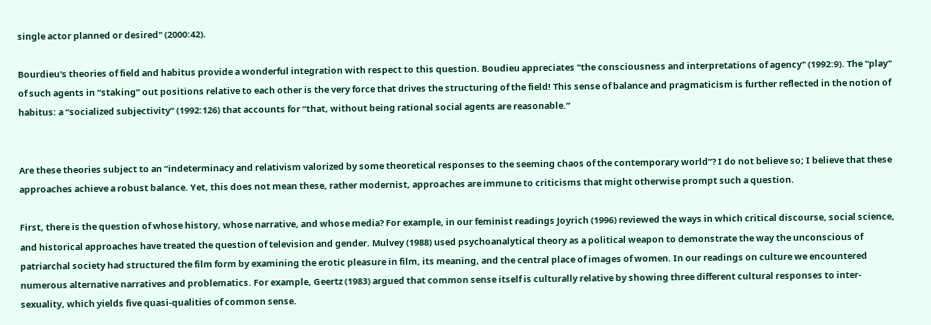single actor planned or desired" (2000:42).

Bourdieu's theories of field and habitus provide a wonderful integration with respect to this question. Boudieu appreciates "the consciousness and interpretations of agency" (1992:9). The "play" of such agents in “staking” out positions relative to each other is the very force that drives the structuring of the field! This sense of balance and pragmaticism is further reflected in the notion of habitus: a “socialized subjectivity” (1992:126) that accounts for “that, without being rational social agents are reasonable.”


Are these theories subject to an “indeterminacy and relativism valorized by some theoretical responses to the seeming chaos of the contemporary world”? I do not believe so; I believe that these approaches achieve a robust balance. Yet, this does not mean these, rather modernist, approaches are immune to criticisms that might otherwise prompt such a question.

First, there is the question of whose history, whose narrative, and whose media? For example, in our feminist readings Joyrich (1996) reviewed the ways in which critical discourse, social science, and historical approaches have treated the question of television and gender. Mulvey (1988) used psychoanalytical theory as a political weapon to demonstrate the way the unconscious of patriarchal society had structured the film form by examining the erotic pleasure in film, its meaning, and the central place of images of women. In our readings on culture we encountered numerous alternative narratives and problematics. For example, Geertz (1983) argued that common sense itself is culturally relative by showing three different cultural responses to inter-sexuality, which yields five quasi-qualities of common sense.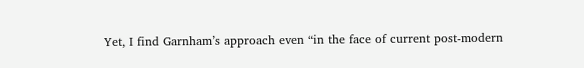Yet, I find Garnham’s approach even “in the face of current post-modern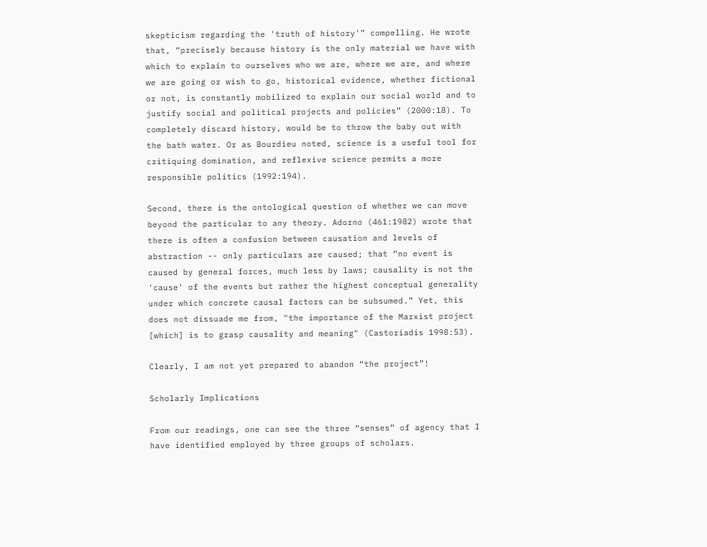skepticism regarding the 'truth of history'” compelling. He wrote that, “precisely because history is the only material we have with which to explain to ourselves who we are, where we are, and where we are going or wish to go, historical evidence, whether fictional or not, is constantly mobilized to explain our social world and to justify social and political projects and policies” (2000:18). To completely discard history, would be to throw the baby out with the bath water. Or as Bourdieu noted, science is a useful tool for critiquing domination, and reflexive science permits a more responsible politics (1992:194).

Second, there is the ontological question of whether we can move beyond the particular to any theory. Adorno (461:1982) wrote that there is often a confusion between causation and levels of abstraction -- only particulars are caused; that “no event is caused by general forces, much less by laws; causality is not the 'cause' of the events but rather the highest conceptual generality under which concrete causal factors can be subsumed.” Yet, this does not dissuade me from, "the importance of the Marxist project [which] is to grasp causality and meaning" (Castoriadis 1998:53).

Clearly, I am not yet prepared to abandon “the project”!

Scholarly Implications

From our readings, one can see the three “senses” of agency that I have identified employed by three groups of scholars.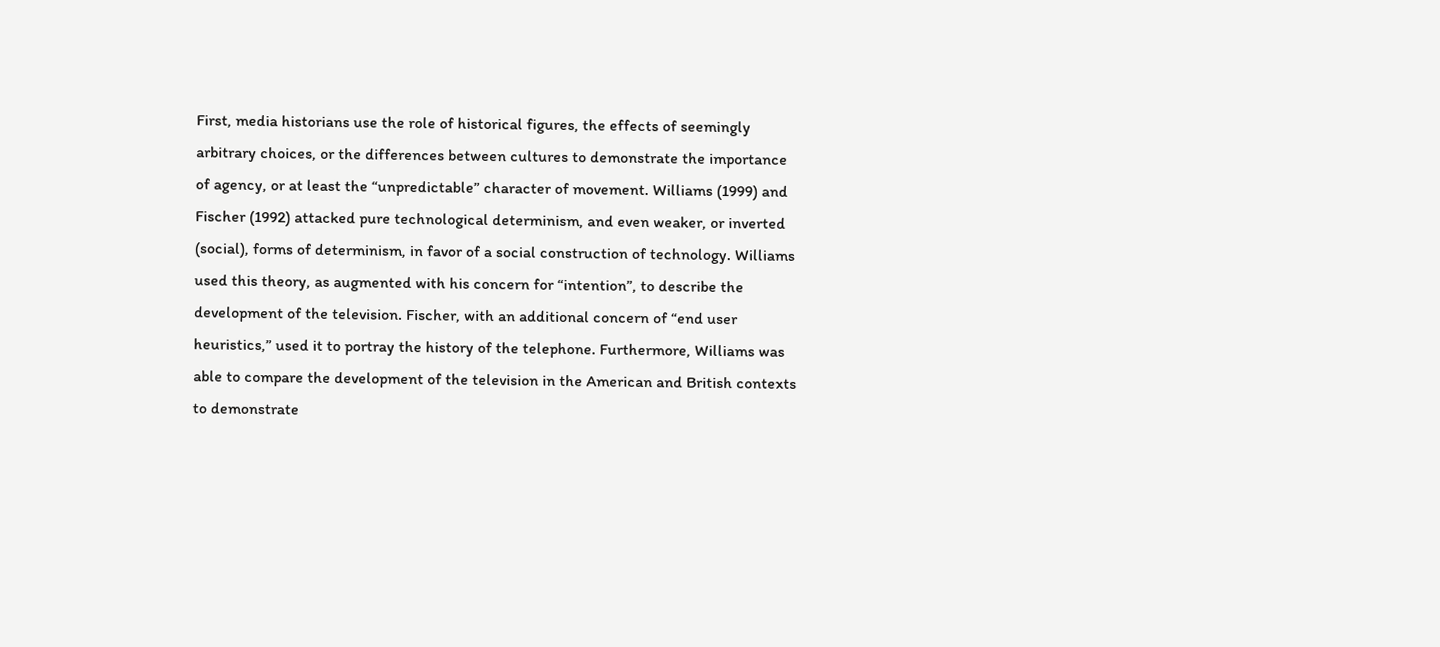First, media historians use the role of historical figures, the effects of seemingly arbitrary choices, or the differences between cultures to demonstrate the importance of agency, or at least the “unpredictable” character of movement. Williams (1999) and Fischer (1992) attacked pure technological determinism, and even weaker, or inverted (social), forms of determinism, in favor of a social construction of technology. Williams used this theory, as augmented with his concern for “intention”, to describe the development of the television. Fischer, with an additional concern of “end user heuristics,” used it to portray the history of the telephone. Furthermore, Williams was able to compare the development of the television in the American and British contexts to demonstrate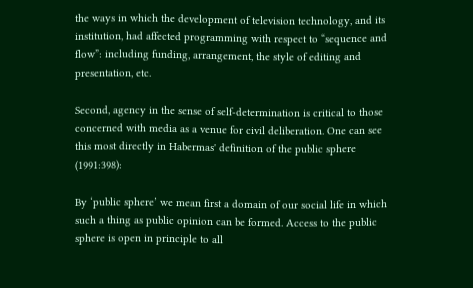the ways in which the development of television technology, and its institution, had affected programming with respect to “sequence and flow”: including funding, arrangement, the style of editing and presentation, etc.

Second, agency in the sense of self-determination is critical to those concerned with media as a venue for civil deliberation. One can see this most directly in Habermas' definition of the public sphere (1991:398):

By ‘public sphere’ we mean first a domain of our social life in which such a thing as public opinion can be formed. Access to the public sphere is open in principle to all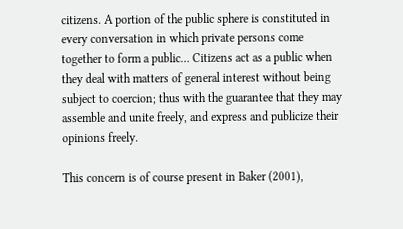citizens. A portion of the public sphere is constituted in every conversation in which private persons come together to form a public… Citizens act as a public when they deal with matters of general interest without being subject to coercion; thus with the guarantee that they may assemble and unite freely, and express and publicize their opinions freely.

This concern is of course present in Baker (2001),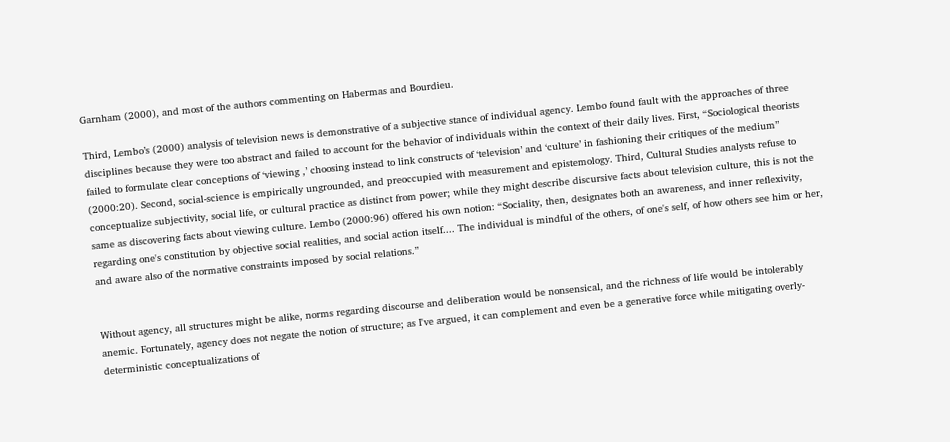Garnham (2000), and most of the authors commenting on Habermas and Bourdieu.

Third, Lembo’s (2000) analysis of television news is demonstrative of a subjective stance of individual agency. Lembo found fault with the approaches of three disciplines because they were too abstract and failed to account for the behavior of individuals within the context of their daily lives. First, “Sociological theorists failed to formulate clear conceptions of ‘viewing ,’ choosing instead to link constructs of ‘television’ and ‘culture’ in fashioning their critiques of the medium” (2000:20). Second, social-science is empirically ungrounded, and preoccupied with measurement and epistemology. Third, Cultural Studies analysts refuse to conceptualize subjectivity, social life, or cultural practice as distinct from power; while they might describe discursive facts about television culture, this is not the same as discovering facts about viewing culture. Lembo (2000:96) offered his own notion: “Sociality, then, designates both an awareness, and inner reflexivity, regarding one's constitution by objective social realities, and social action itself.... The individual is mindful of the others, of one's self, of how others see him or her, and aware also of the normative constraints imposed by social relations.”


Without agency, all structures might be alike, norms regarding discourse and deliberation would be nonsensical, and the richness of life would be intolerably anemic. Fortunately, agency does not negate the notion of structure; as I've argued, it can complement and even be a generative force while mitigating overly-deterministic conceptualizations of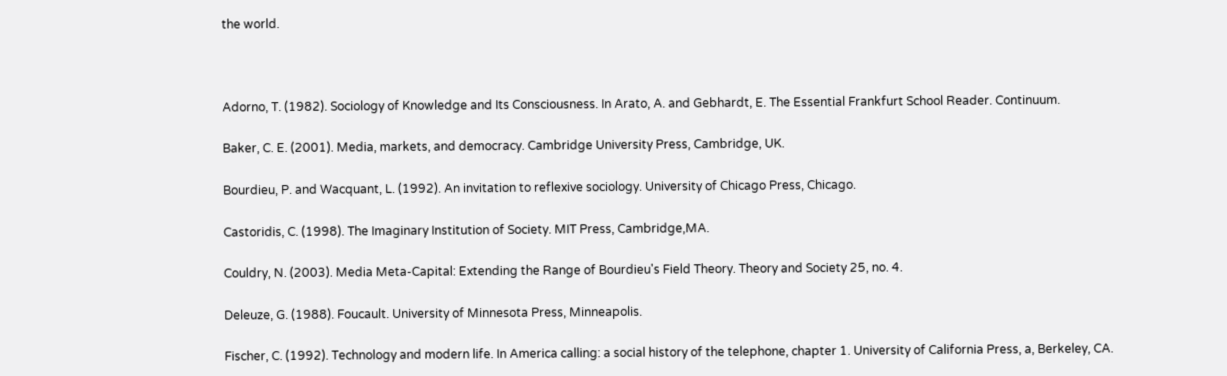the world.



Adorno, T. (1982). Sociology of Knowledge and Its Consciousness. In Arato, A. and Gebhardt, E. The Essential Frankfurt School Reader. Continuum.

Baker, C. E. (2001). Media, markets, and democracy. Cambridge University Press, Cambridge, UK.

Bourdieu, P. and Wacquant, L. (1992). An invitation to reflexive sociology. University of Chicago Press, Chicago.

Castoridis, C. (1998). The Imaginary Institution of Society. MIT Press, Cambridge,MA.

Couldry, N. (2003). Media Meta-Capital: Extending the Range of Bourdieu's Field Theory. Theory and Society 25, no. 4.

Deleuze, G. (1988). Foucault. University of Minnesota Press, Minneapolis.

Fischer, C. (1992). Technology and modern life. In America calling: a social history of the telephone, chapter 1. University of California Press, a, Berkeley, CA.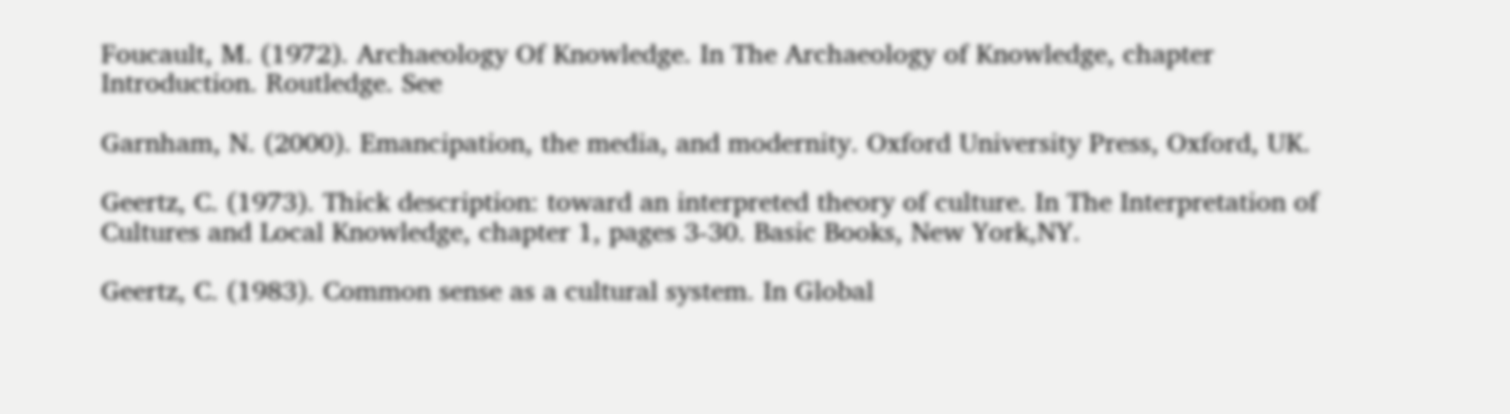Foucault, M. (1972). Archaeology Of Knowledge. In The Archaeology of Knowledge, chapter Introduction. Routledge. See

Garnham, N. (2000). Emancipation, the media, and modernity. Oxford University Press, Oxford, UK.

Geertz, C. (1973). Thick description: toward an interpreted theory of culture. In The Interpretation of Cultures and Local Knowledge, chapter 1, pages 3-30. Basic Books, New York,NY.

Geertz, C. (1983). Common sense as a cultural system. In Global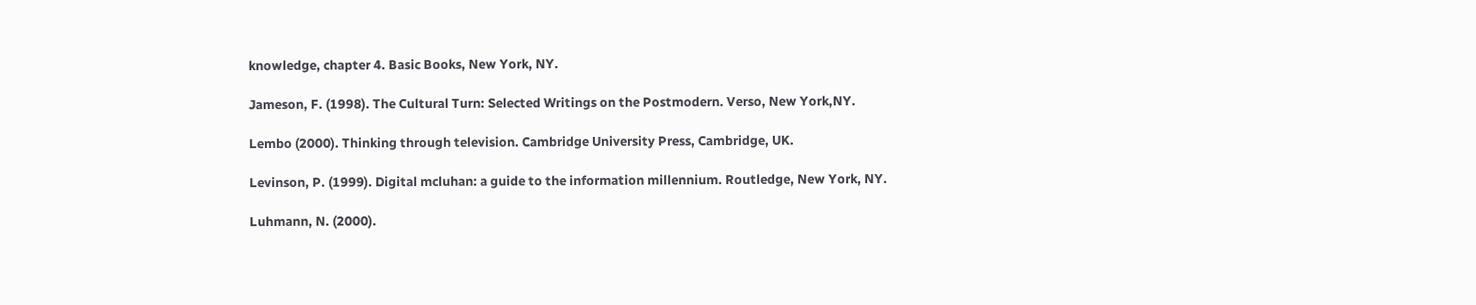knowledge, chapter 4. Basic Books, New York, NY.

Jameson, F. (1998). The Cultural Turn: Selected Writings on the Postmodern. Verso, New York,NY.

Lembo (2000). Thinking through television. Cambridge University Press, Cambridge, UK.

Levinson, P. (1999). Digital mcluhan: a guide to the information millennium. Routledge, New York, NY.

Luhmann, N. (2000).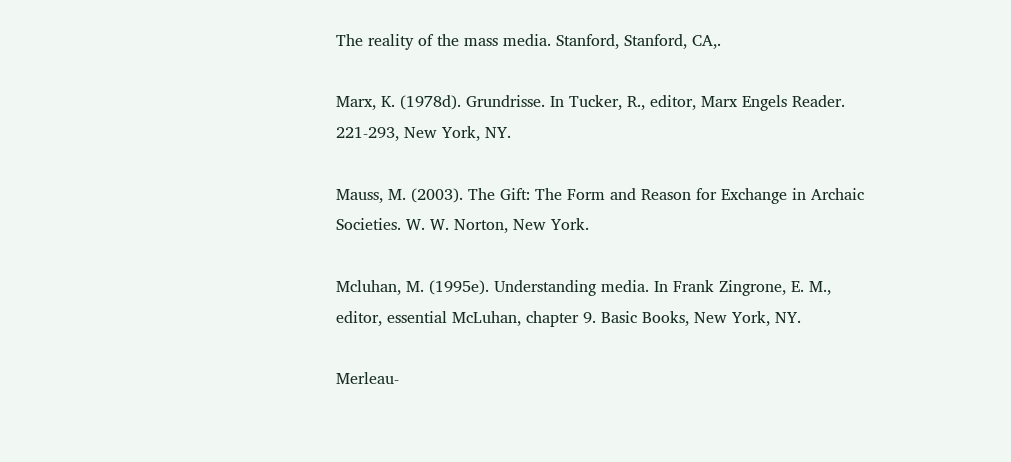The reality of the mass media. Stanford, Stanford, CA,.

Marx, K. (1978d). Grundrisse. In Tucker, R., editor, Marx Engels Reader. 221-293, New York, NY.

Mauss, M. (2003). The Gift: The Form and Reason for Exchange in Archaic Societies. W. W. Norton, New York.

Mcluhan, M. (1995e). Understanding media. In Frank Zingrone, E. M., editor, essential McLuhan, chapter 9. Basic Books, New York, NY.

Merleau-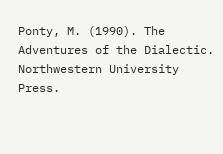Ponty, M. (1990). The Adventures of the Dialectic. Northwestern University Press.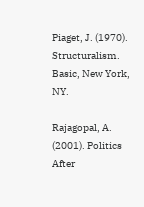Piaget, J. (1970). Structuralism. Basic, New York, NY.

Rajagopal, A. (2001). Politics After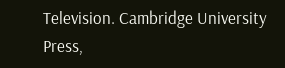Television. Cambridge University Press,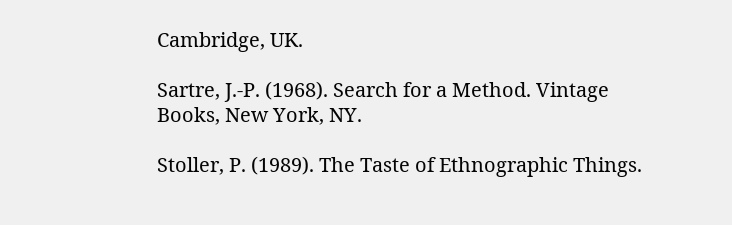Cambridge, UK.

Sartre, J.-P. (1968). Search for a Method. Vintage Books, New York, NY.

Stoller, P. (1989). The Taste of Ethnographic Things.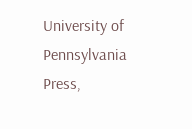University of Pennsylvania Press,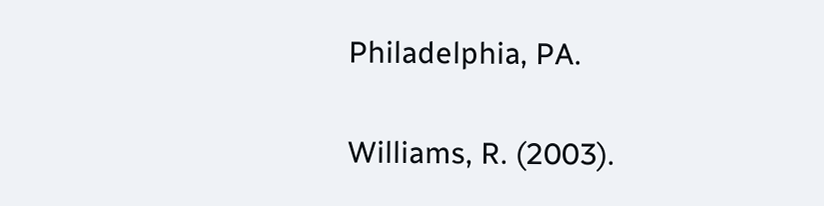Philadelphia, PA.

Williams, R. (2003).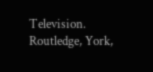Television. Routledge, York,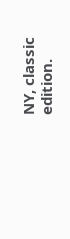NY, classic edition.